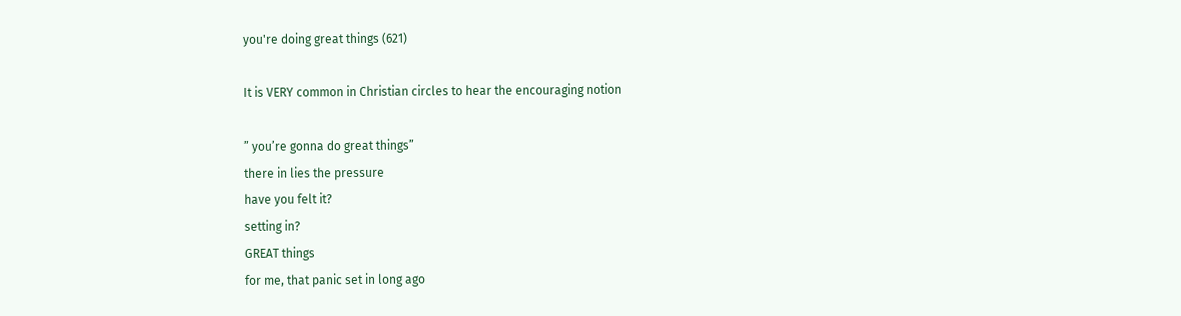you're doing great things (621)

It is VERY common in Christian circles to hear the encouraging notion

” you’re gonna do great things”
there in lies the pressure
have you felt it?
setting in?
GREAT things
for me, that panic set in long ago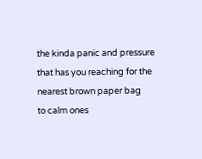the kinda panic and pressure that has you reaching for the nearest brown paper bag
to calm ones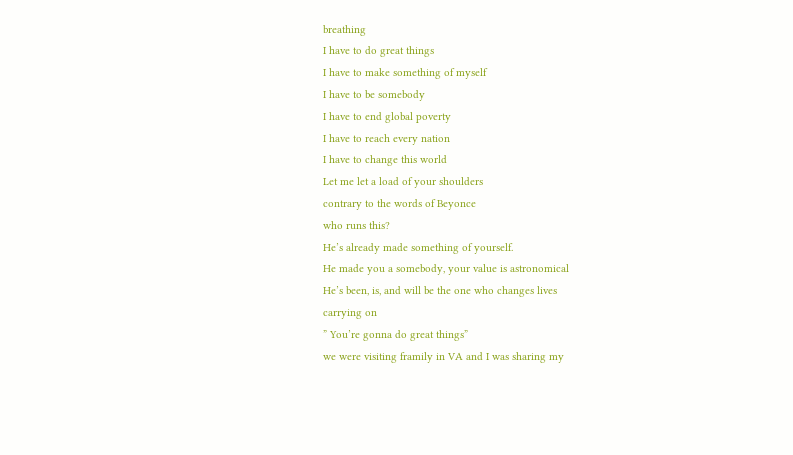breathing
I have to do great things
I have to make something of myself
I have to be somebody
I have to end global poverty
I have to reach every nation
I have to change this world
Let me let a load of your shoulders
contrary to the words of Beyonce
who runs this?
He’s already made something of yourself.
He made you a somebody, your value is astronomical
He’s been, is, and will be the one who changes lives
carrying on
” You’re gonna do great things”
we were visiting framily in VA and I was sharing my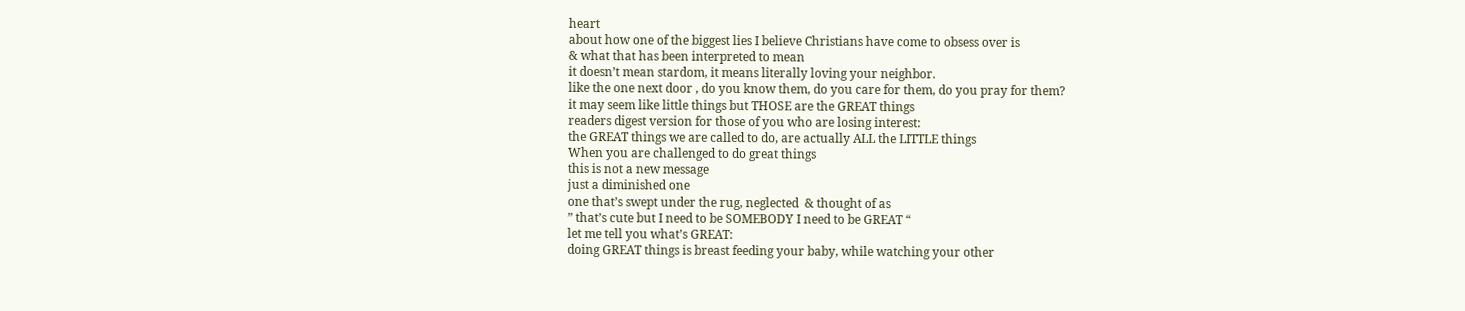heart
about how one of the biggest lies I believe Christians have come to obsess over is
& what that has been interpreted to mean
it doesn’t mean stardom, it means literally loving your neighbor.
like the one next door , do you know them, do you care for them, do you pray for them?
it may seem like little things but THOSE are the GREAT things
readers digest version for those of you who are losing interest:
the GREAT things we are called to do, are actually ALL the LITTLE things
When you are challenged to do great things
this is not a new message
just a diminished one
one that’s swept under the rug, neglected  & thought of as
” that’s cute but I need to be SOMEBODY I need to be GREAT “
let me tell you what’s GREAT:
doing GREAT things is breast feeding your baby, while watching your other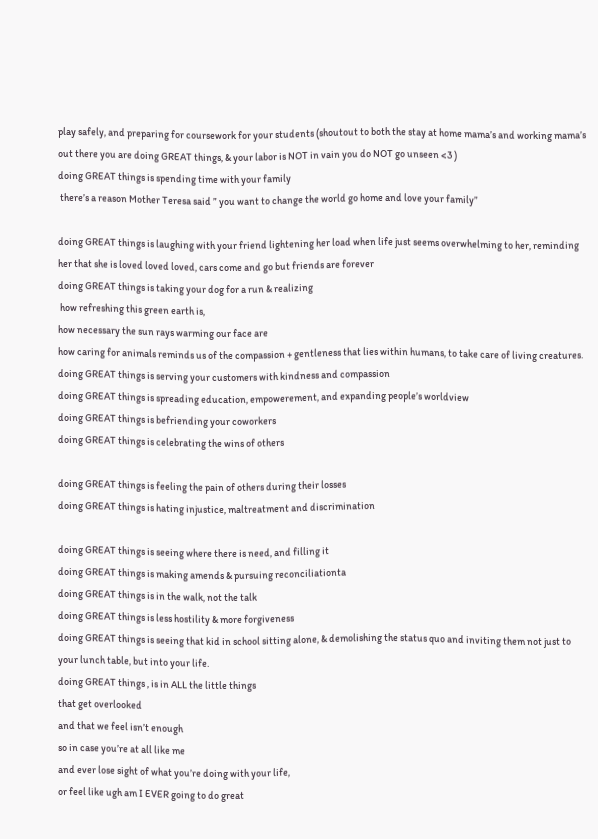play safely, and preparing for coursework for your students (shoutout to both the stay at home mama’s and working mama’s out there you are doing GREAT things, & your labor is NOT in vain you do NOT go unseen <3 )
doing GREAT things is spending time with your family
 there’s a reason Mother Teresa said ” you want to change the world go home and love your family”

doing GREAT things is laughing with your friend lightening her load when life just seems overwhelming to her, reminding her that she is loved loved loved, cars come and go but friends are forever
doing GREAT things is taking your dog for a run & realizing
 how refreshing this green earth is,
how necessary the sun rays warming our face are
how caring for animals reminds us of the compassion + gentleness that lies within humans, to take care of living creatures.
doing GREAT things is serving your customers with kindness and compassion
doing GREAT things is spreading education, empowerement, and expanding people’s worldview
doing GREAT things is befriending your coworkers
doing GREAT things is celebrating the wins of others

doing GREAT things is feeling the pain of others during their losses
doing GREAT things is hating injustice, maltreatment and discrimination

doing GREAT things is seeing where there is need, and filling it
doing GREAT things is making amends & pursuing reconciliationta
doing GREAT things is in the walk, not the talk
doing GREAT things is less hostility & more forgiveness
doing GREAT things is seeing that kid in school sitting alone, & demolishing the status quo and inviting them not just to your lunch table, but into your life.
doing GREAT things , is in ALL the little things
that get overlooked
and that we feel isn’t enough
so in case you’re at all like me
and ever lose sight of what you’re doing with your life,
or feel like ugh am I EVER going to do great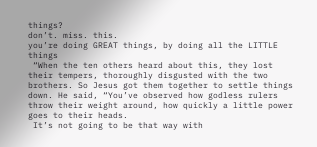things?
don’t. miss. this.
you’re doing GREAT things, by doing all the LITTLE things
 “When the ten others heard about this, they lost their tempers, thoroughly disgusted with the two brothers. So Jesus got them together to settle things down. He said, “You’ve observed how godless rulers throw their weight around, how quickly a little power goes to their heads.
 It’s not going to be that way with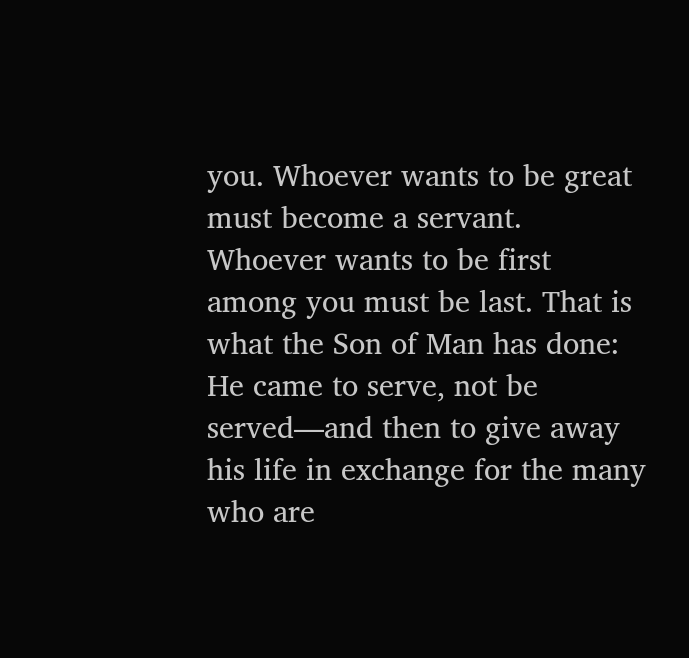you. Whoever wants to be great must become a servant. Whoever wants to be first among you must be last. That is what the Son of Man has done: He came to serve, not be served—and then to give away his life in exchange for the many who are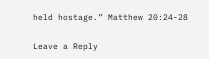held hostage.” Matthew 20:24-28

Leave a Reply